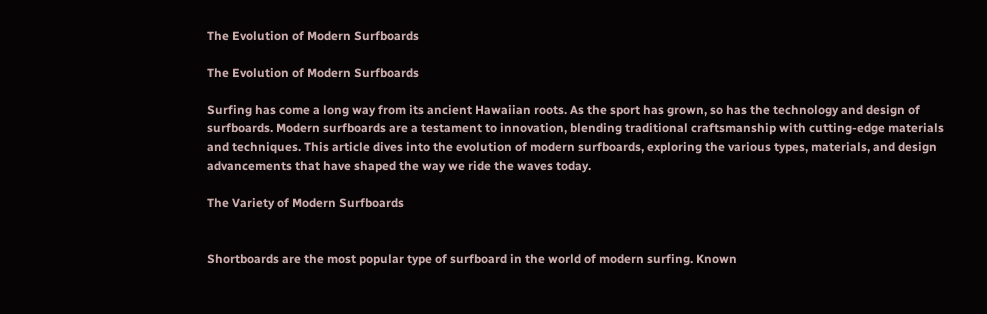The Evolution of Modern Surfboards

The Evolution of Modern Surfboards

Surfing has come a long way from its ancient Hawaiian roots. As the sport has grown, so has the technology and design of surfboards. Modern surfboards are a testament to innovation, blending traditional craftsmanship with cutting-edge materials and techniques. This article dives into the evolution of modern surfboards, exploring the various types, materials, and design advancements that have shaped the way we ride the waves today.

The Variety of Modern Surfboards


Shortboards are the most popular type of surfboard in the world of modern surfing. Known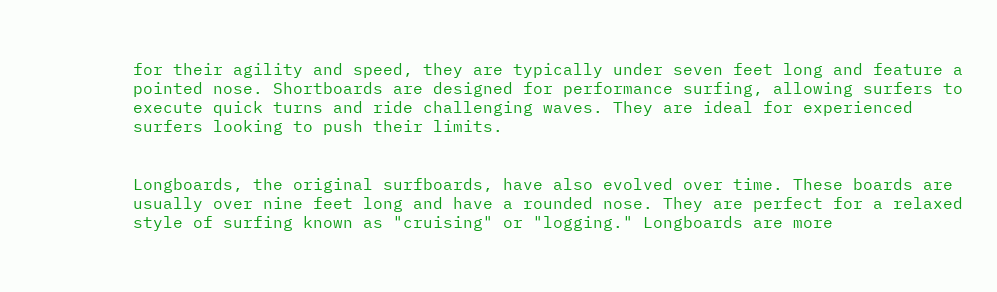for their agility and speed, they are typically under seven feet long and feature a pointed nose. Shortboards are designed for performance surfing, allowing surfers to execute quick turns and ride challenging waves. They are ideal for experienced surfers looking to push their limits.


Longboards, the original surfboards, have also evolved over time. These boards are usually over nine feet long and have a rounded nose. They are perfect for a relaxed style of surfing known as "cruising" or "logging." Longboards are more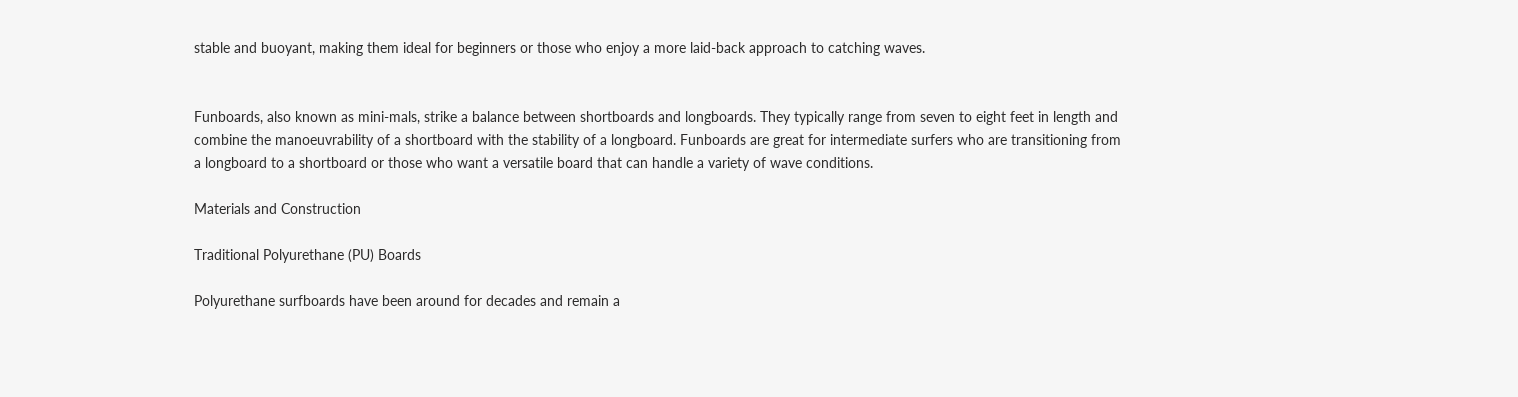stable and buoyant, making them ideal for beginners or those who enjoy a more laid-back approach to catching waves.


Funboards, also known as mini-mals, strike a balance between shortboards and longboards. They typically range from seven to eight feet in length and combine the manoeuvrability of a shortboard with the stability of a longboard. Funboards are great for intermediate surfers who are transitioning from a longboard to a shortboard or those who want a versatile board that can handle a variety of wave conditions.

Materials and Construction

Traditional Polyurethane (PU) Boards

Polyurethane surfboards have been around for decades and remain a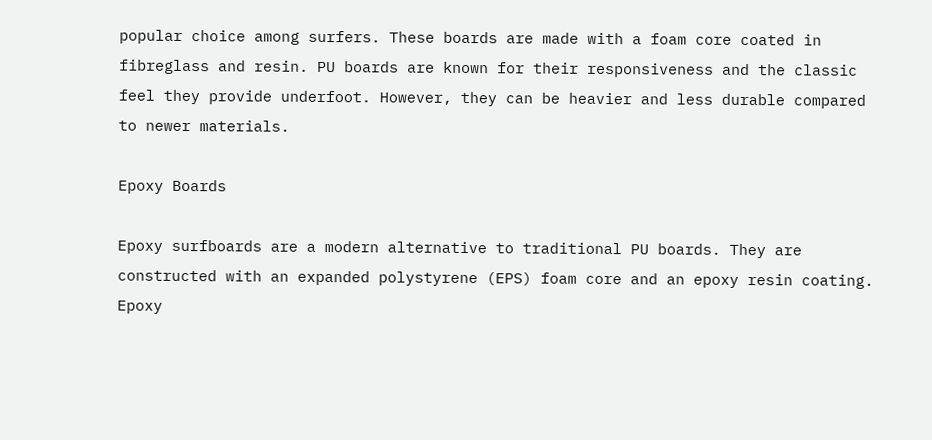popular choice among surfers. These boards are made with a foam core coated in fibreglass and resin. PU boards are known for their responsiveness and the classic feel they provide underfoot. However, they can be heavier and less durable compared to newer materials.

Epoxy Boards

Epoxy surfboards are a modern alternative to traditional PU boards. They are constructed with an expanded polystyrene (EPS) foam core and an epoxy resin coating. Epoxy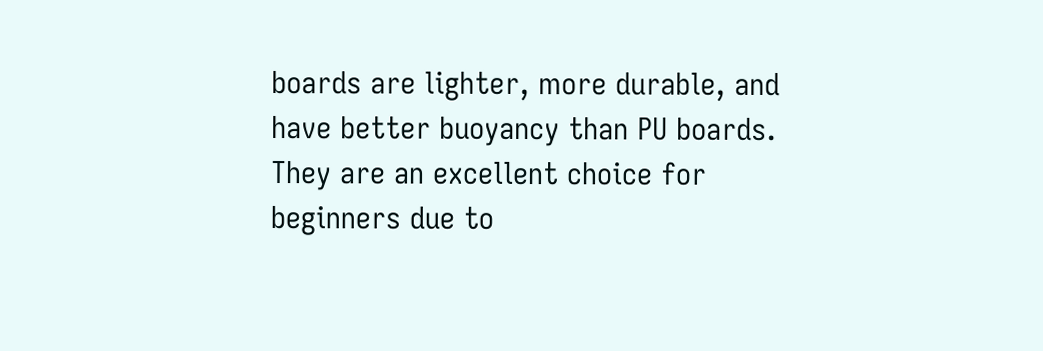boards are lighter, more durable, and have better buoyancy than PU boards. They are an excellent choice for beginners due to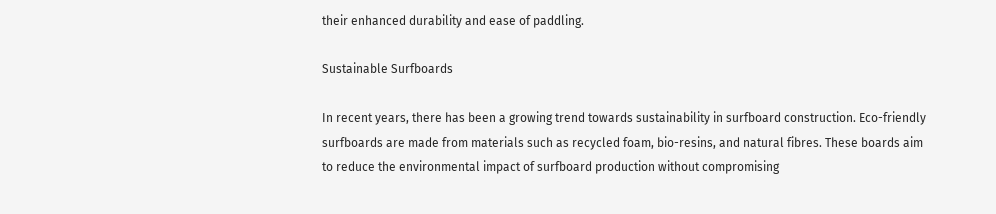their enhanced durability and ease of paddling.

Sustainable Surfboards

In recent years, there has been a growing trend towards sustainability in surfboard construction. Eco-friendly surfboards are made from materials such as recycled foam, bio-resins, and natural fibres. These boards aim to reduce the environmental impact of surfboard production without compromising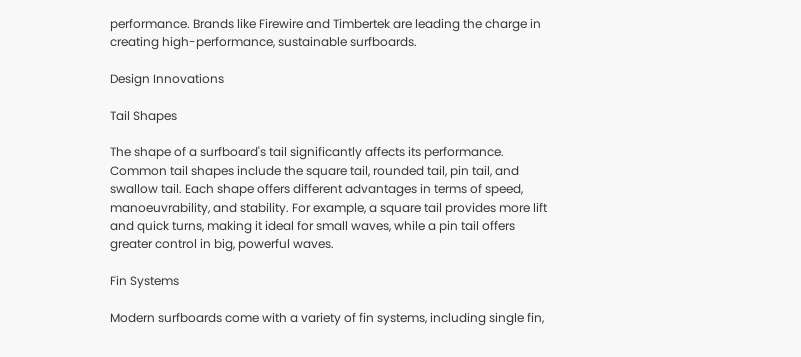performance. Brands like Firewire and Timbertek are leading the charge in creating high-performance, sustainable surfboards.

Design Innovations

Tail Shapes

The shape of a surfboard's tail significantly affects its performance. Common tail shapes include the square tail, rounded tail, pin tail, and swallow tail. Each shape offers different advantages in terms of speed, manoeuvrability, and stability. For example, a square tail provides more lift and quick turns, making it ideal for small waves, while a pin tail offers greater control in big, powerful waves.

Fin Systems

Modern surfboards come with a variety of fin systems, including single fin,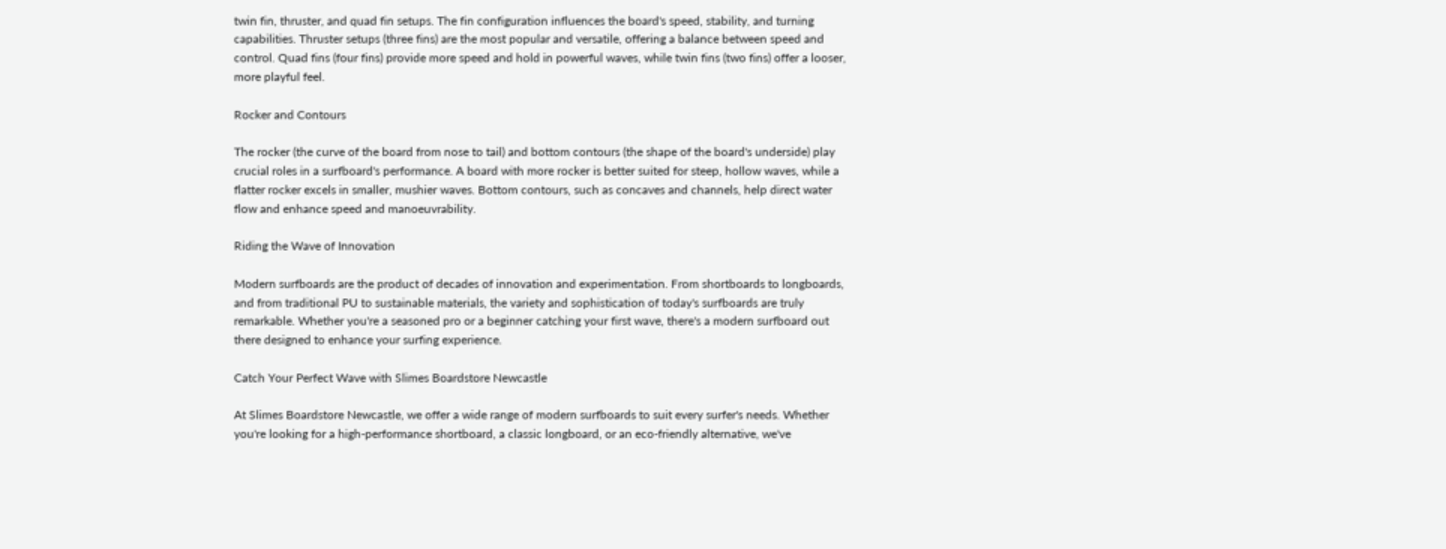twin fin, thruster, and quad fin setups. The fin configuration influences the board's speed, stability, and turning capabilities. Thruster setups (three fins) are the most popular and versatile, offering a balance between speed and control. Quad fins (four fins) provide more speed and hold in powerful waves, while twin fins (two fins) offer a looser, more playful feel.

Rocker and Contours

The rocker (the curve of the board from nose to tail) and bottom contours (the shape of the board's underside) play crucial roles in a surfboard's performance. A board with more rocker is better suited for steep, hollow waves, while a flatter rocker excels in smaller, mushier waves. Bottom contours, such as concaves and channels, help direct water flow and enhance speed and manoeuvrability.

Riding the Wave of Innovation

Modern surfboards are the product of decades of innovation and experimentation. From shortboards to longboards, and from traditional PU to sustainable materials, the variety and sophistication of today's surfboards are truly remarkable. Whether you're a seasoned pro or a beginner catching your first wave, there's a modern surfboard out there designed to enhance your surfing experience.

Catch Your Perfect Wave with Slimes Boardstore Newcastle

At Slimes Boardstore Newcastle, we offer a wide range of modern surfboards to suit every surfer's needs. Whether you're looking for a high-performance shortboard, a classic longboard, or an eco-friendly alternative, we've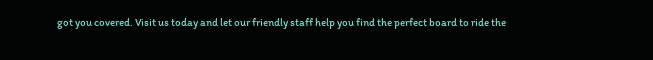got you covered. Visit us today and let our friendly staff help you find the perfect board to ride the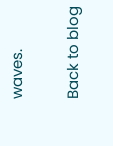waves.

Back to blog